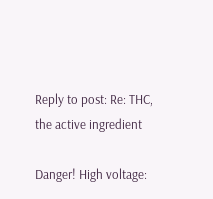Reply to post: Re: THC, the active ingredient

Danger! High voltage: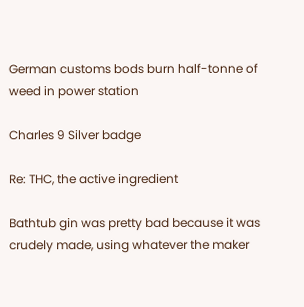German customs bods burn half-tonne of weed in power station

Charles 9 Silver badge

Re: THC, the active ingredient

Bathtub gin was pretty bad because it was crudely made, using whatever the maker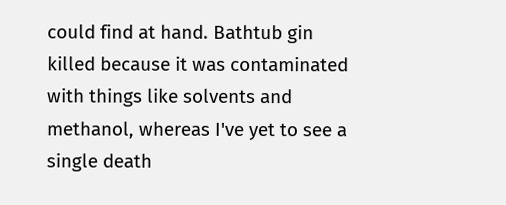could find at hand. Bathtub gin killed because it was contaminated with things like solvents and methanol, whereas I've yet to see a single death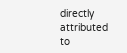directly attributed to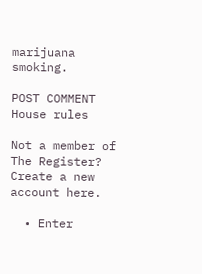marijuana smoking.

POST COMMENT House rules

Not a member of The Register? Create a new account here.

  • Enter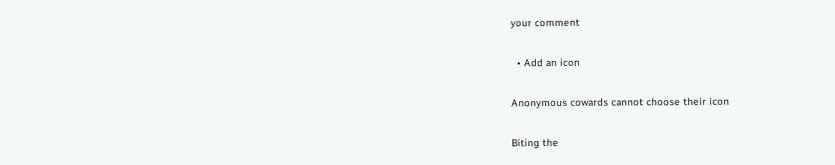your comment

  • Add an icon

Anonymous cowards cannot choose their icon

Biting the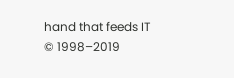hand that feeds IT © 1998–2019